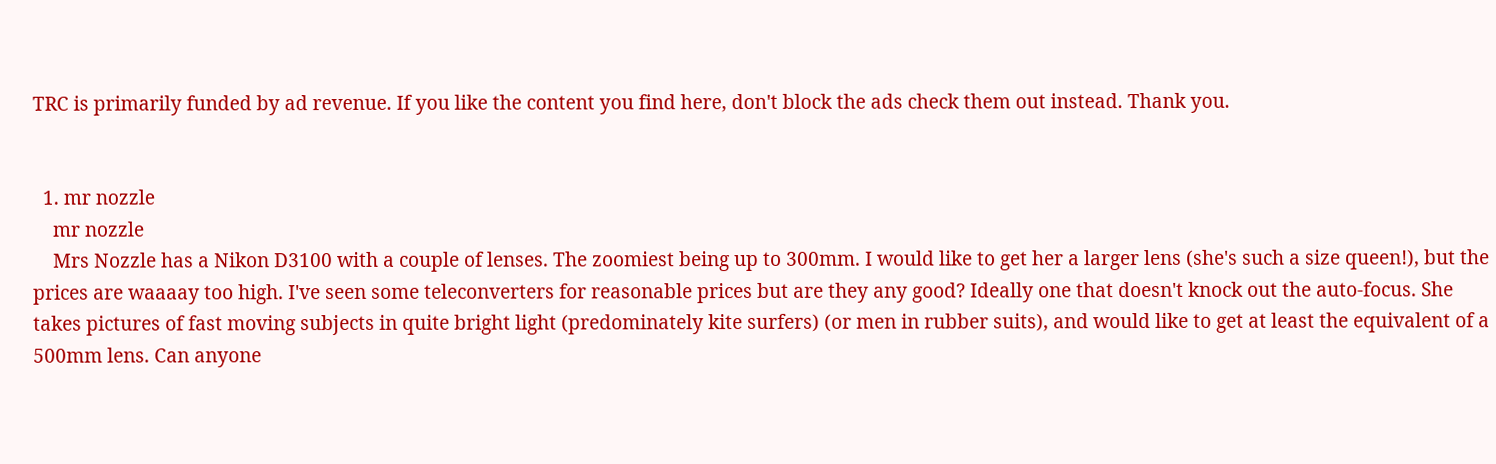TRC is primarily funded by ad revenue. If you like the content you find here, don't block the ads check them out instead. Thank you.


  1. mr nozzle
    mr nozzle
    Mrs Nozzle has a Nikon D3100 with a couple of lenses. The zoomiest being up to 300mm. I would like to get her a larger lens (she's such a size queen!), but the prices are waaaay too high. I've seen some teleconverters for reasonable prices but are they any good? Ideally one that doesn't knock out the auto-focus. She takes pictures of fast moving subjects in quite bright light (predominately kite surfers) (or men in rubber suits), and would like to get at least the equivalent of a 500mm lens. Can anyone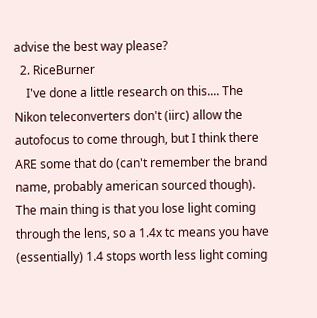advise the best way please?
  2. RiceBurner
    I've done a little research on this.... The Nikon teleconverters don't (iirc) allow the autofocus to come through, but I think there ARE some that do (can't remember the brand name, probably american sourced though). The main thing is that you lose light coming through the lens, so a 1.4x tc means you have (essentially) 1.4 stops worth less light coming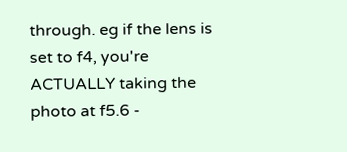through. eg if the lens is set to f4, you're ACTUALLY taking the photo at f5.6 -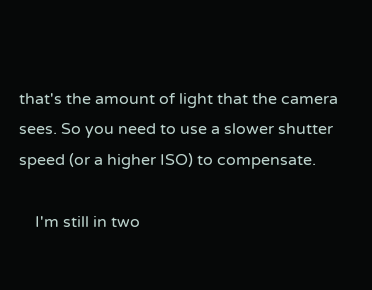that's the amount of light that the camera sees. So you need to use a slower shutter speed (or a higher ISO) to compensate.

    I'm still in two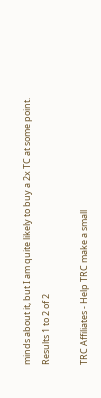minds about it, but I am quite likely to buy a 2x TC at some point.
Results 1 to 2 of 2

TRC Affiliates - Help TRC make a small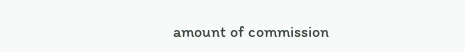amount of commission